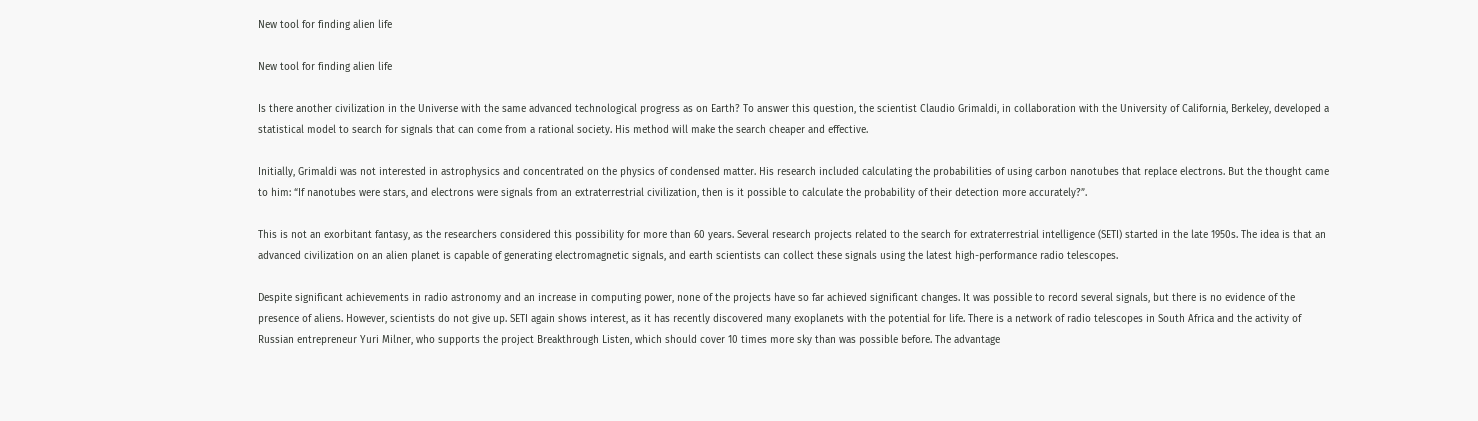New tool for finding alien life

New tool for finding alien life

Is there another civilization in the Universe with the same advanced technological progress as on Earth? To answer this question, the scientist Claudio Grimaldi, in collaboration with the University of California, Berkeley, developed a statistical model to search for signals that can come from a rational society. His method will make the search cheaper and effective.

Initially, Grimaldi was not interested in astrophysics and concentrated on the physics of condensed matter. His research included calculating the probabilities of using carbon nanotubes that replace electrons. But the thought came to him: “If nanotubes were stars, and electrons were signals from an extraterrestrial civilization, then is it possible to calculate the probability of their detection more accurately?”.

This is not an exorbitant fantasy, as the researchers considered this possibility for more than 60 years. Several research projects related to the search for extraterrestrial intelligence (SETI) started in the late 1950s. The idea is that an advanced civilization on an alien planet is capable of generating electromagnetic signals, and earth scientists can collect these signals using the latest high-performance radio telescopes.

Despite significant achievements in radio astronomy and an increase in computing power, none of the projects have so far achieved significant changes. It was possible to record several signals, but there is no evidence of the presence of aliens. However, scientists do not give up. SETI again shows interest, as it has recently discovered many exoplanets with the potential for life. There is a network of radio telescopes in South Africa and the activity of Russian entrepreneur Yuri Milner, who supports the project Breakthrough Listen, which should cover 10 times more sky than was possible before. The advantage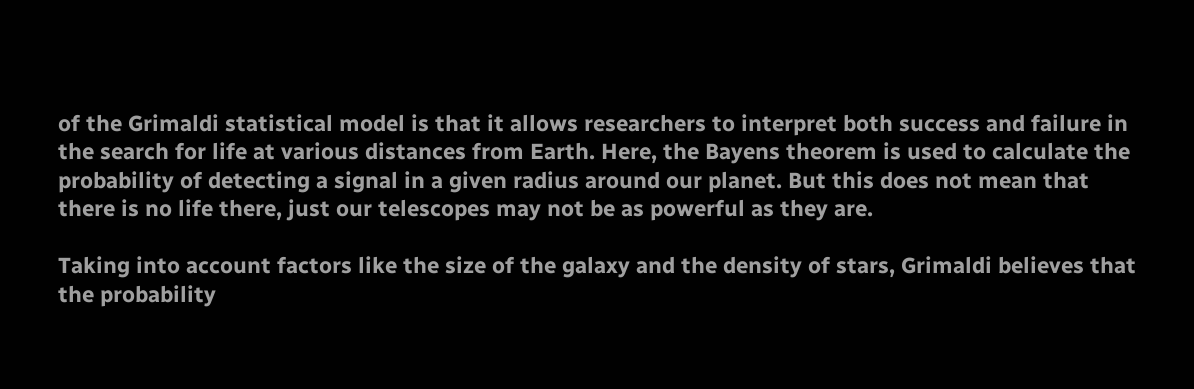of the Grimaldi statistical model is that it allows researchers to interpret both success and failure in the search for life at various distances from Earth. Here, the Bayens theorem is used to calculate the probability of detecting a signal in a given radius around our planet. But this does not mean that there is no life there, just our telescopes may not be as powerful as they are.

Taking into account factors like the size of the galaxy and the density of stars, Grimaldi believes that the probability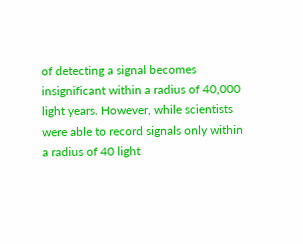of detecting a signal becomes insignificant within a radius of 40,000 light years. However, while scientists were able to record signals only within a radius of 40 light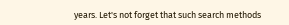years. Let's not forget that such search methods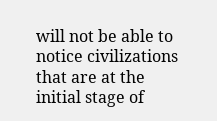will not be able to notice civilizations that are at the initial stage of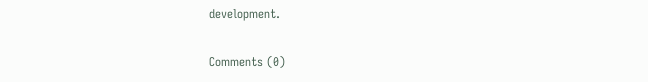development.

Comments (0)